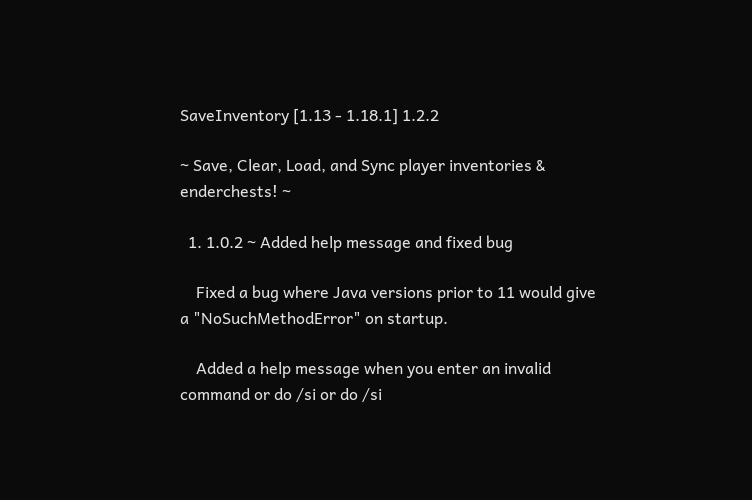SaveInventory [1.13 - 1.18.1] 1.2.2

~ Save, Clear, Load, and Sync player inventories & enderchests! ~

  1. 1.0.2 ~ Added help message and fixed bug

    Fixed a bug where Java versions prior to 11 would give a "NoSuchMethodError" on startup.

    Added a help message when you enter an invalid command or do /si or do /si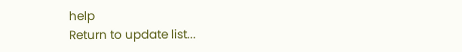help
Return to update list...